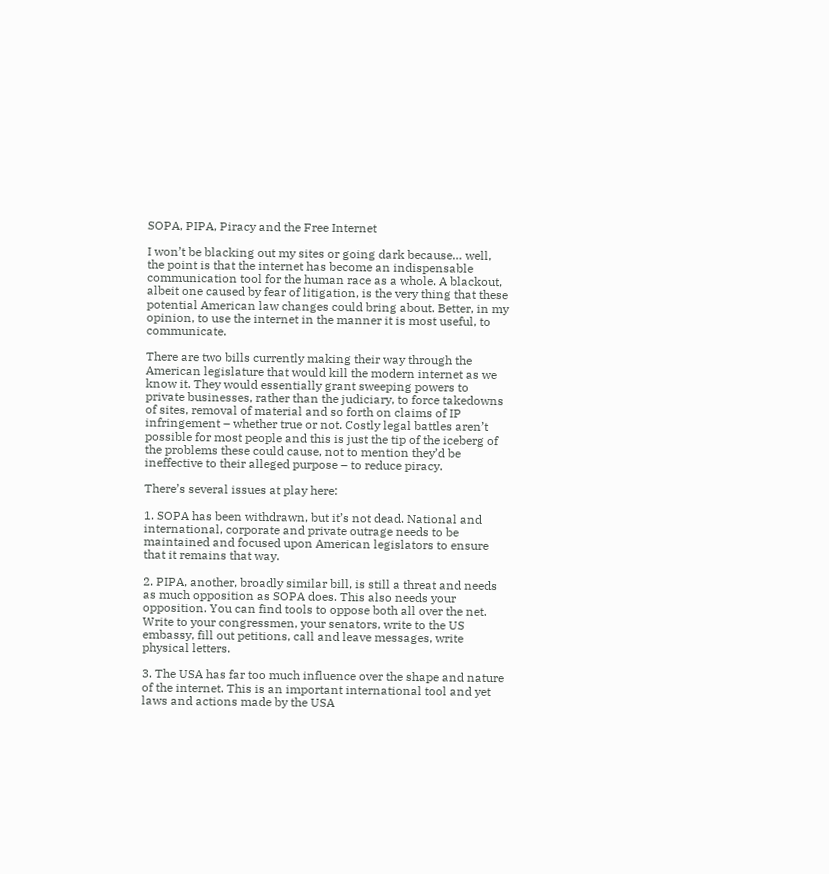SOPA, PIPA, Piracy and the Free Internet

I won’t be blacking out my sites or going dark because… well, the point is that the internet has become an indispensable communication tool for the human race as a whole. A blackout, albeit one caused by fear of litigation, is the very thing that these potential American law changes could bring about. Better, in my opinion, to use the internet in the manner it is most useful, to communicate.

There are two bills currently making their way through the American legislature that would kill the modern internet as we know it. They would essentially grant sweeping powers to private businesses, rather than the judiciary, to force takedowns of sites, removal of material and so forth on claims of IP infringement – whether true or not. Costly legal battles aren’t possible for most people and this is just the tip of the iceberg of the problems these could cause, not to mention they’d be ineffective to their alleged purpose – to reduce piracy.

There’s several issues at play here:

1. SOPA has been withdrawn, but it’s not dead. National and international, corporate and private outrage needs to be maintained and focused upon American legislators to ensure that it remains that way.

2. PIPA, another, broadly similar bill, is still a threat and needs as much opposition as SOPA does. This also needs your opposition. You can find tools to oppose both all over the net. Write to your congressmen, your senators, write to the US embassy, fill out petitions, call and leave messages, write physical letters.

3. The USA has far too much influence over the shape and nature of the internet. This is an important international tool and yet laws and actions made by the USA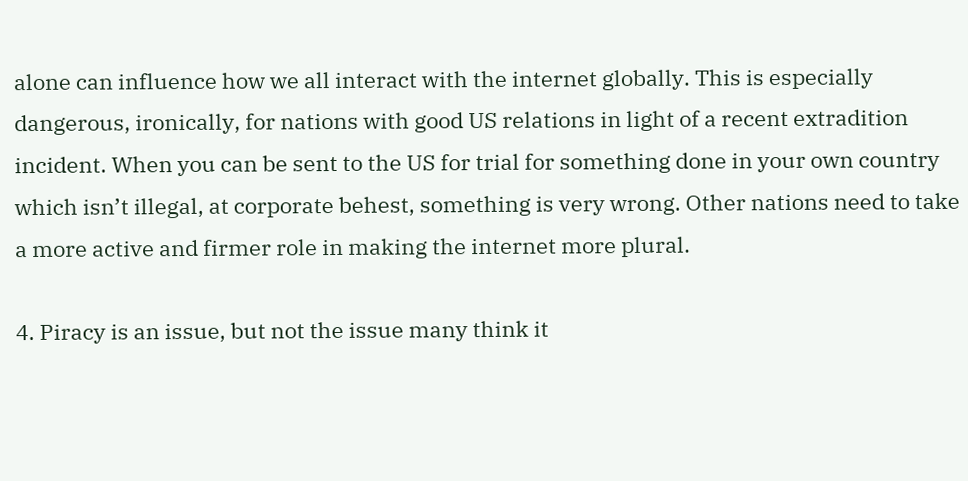alone can influence how we all interact with the internet globally. This is especially dangerous, ironically, for nations with good US relations in light of a recent extradition incident. When you can be sent to the US for trial for something done in your own country which isn’t illegal, at corporate behest, something is very wrong. Other nations need to take a more active and firmer role in making the internet more plural.

4. Piracy is an issue, but not the issue many think it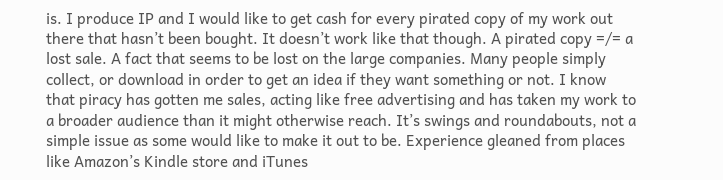is. I produce IP and I would like to get cash for every pirated copy of my work out there that hasn’t been bought. It doesn’t work like that though. A pirated copy =/= a lost sale. A fact that seems to be lost on the large companies. Many people simply collect, or download in order to get an idea if they want something or not. I know that piracy has gotten me sales, acting like free advertising and has taken my work to a broader audience than it might otherwise reach. It’s swings and roundabouts, not a simple issue as some would like to make it out to be. Experience gleaned from places like Amazon’s Kindle store and iTunes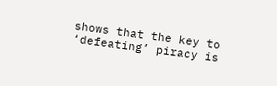shows that the key to ‘defeating’ piracy is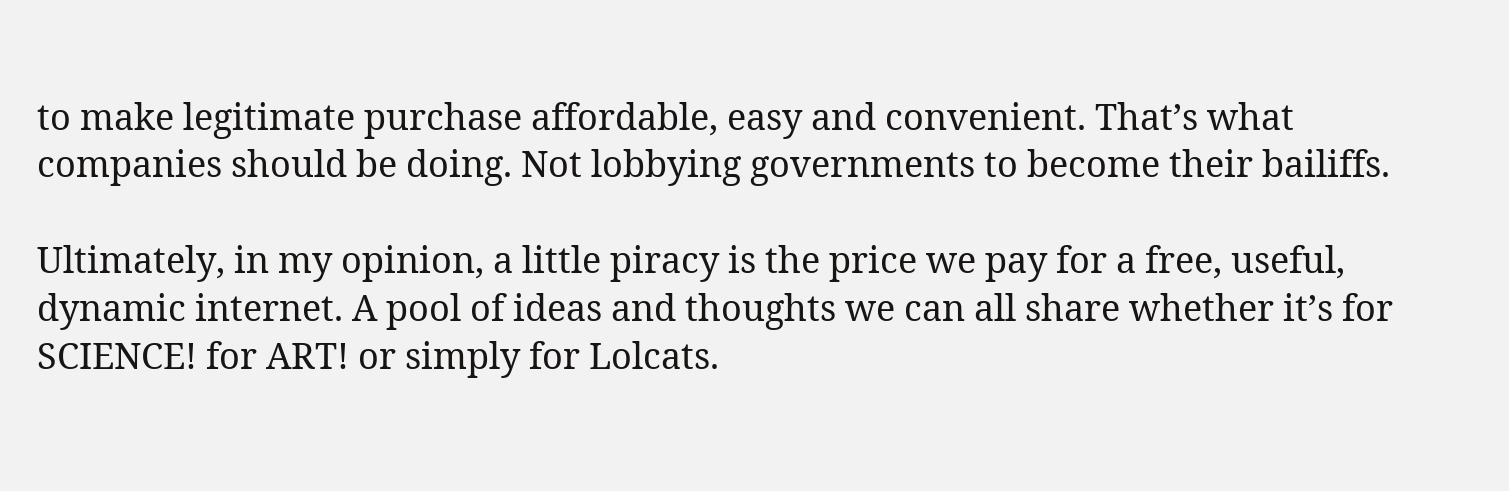to make legitimate purchase affordable, easy and convenient. That’s what companies should be doing. Not lobbying governments to become their bailiffs.

Ultimately, in my opinion, a little piracy is the price we pay for a free, useful, dynamic internet. A pool of ideas and thoughts we can all share whether it’s for SCIENCE! for ART! or simply for Lolcats.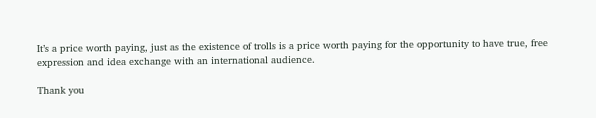It’s a price worth paying, just as the existence of trolls is a price worth paying for the opportunity to have true, free expression and idea exchange with an international audience.

Thank you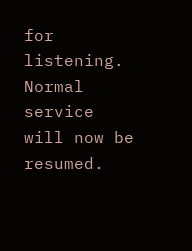for listening. Normal service will now be resumed.